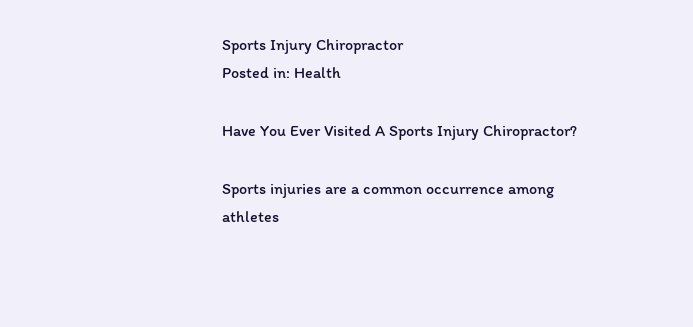Sports Injury Chiropractor
Posted in: Health

Have You Ever Visited A Sports Injury Chiropractor?

Sports injuries are a common occurrence among athletes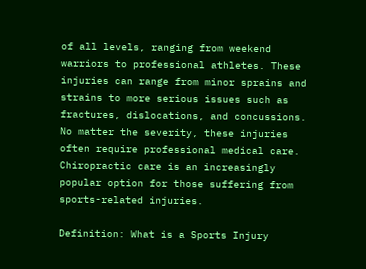of all levels, ranging from weekend warriors to professional athletes. These injuries can range from minor sprains and strains to more serious issues such as fractures, dislocations, and concussions. No matter the severity, these injuries often require professional medical care. Chiropractic care is an increasingly popular option for those suffering from sports-related injuries.

Definition: What is a Sports Injury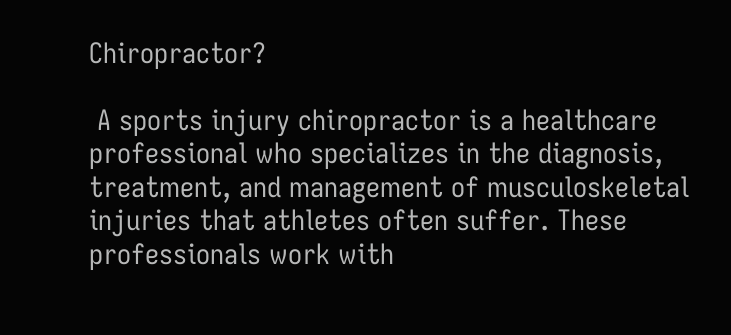Chiropractor?

 A sports injury chiropractor is a healthcare professional who specializes in the diagnosis, treatment, and management of musculoskeletal injuries that athletes often suffer. These professionals work with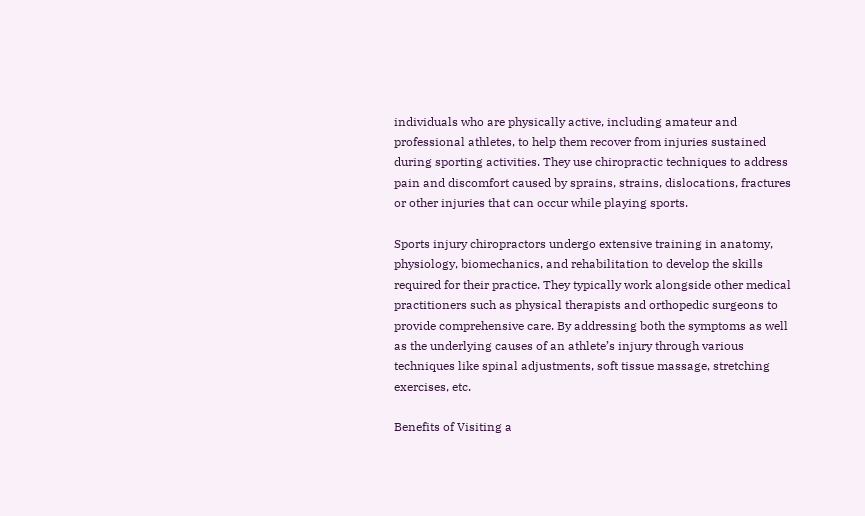individuals who are physically active, including amateur and professional athletes, to help them recover from injuries sustained during sporting activities. They use chiropractic techniques to address pain and discomfort caused by sprains, strains, dislocations, fractures or other injuries that can occur while playing sports.

Sports injury chiropractors undergo extensive training in anatomy, physiology, biomechanics, and rehabilitation to develop the skills required for their practice. They typically work alongside other medical practitioners such as physical therapists and orthopedic surgeons to provide comprehensive care. By addressing both the symptoms as well as the underlying causes of an athlete’s injury through various techniques like spinal adjustments, soft tissue massage, stretching exercises, etc.

Benefits of Visiting a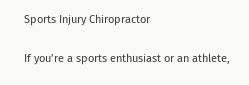Sports Injury Chiropractor

If you’re a sports enthusiast or an athlete,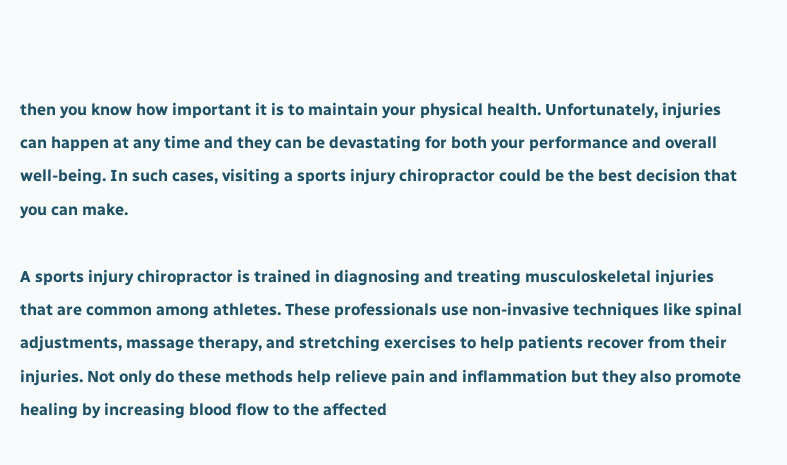then you know how important it is to maintain your physical health. Unfortunately, injuries can happen at any time and they can be devastating for both your performance and overall well-being. In such cases, visiting a sports injury chiropractor could be the best decision that you can make.

A sports injury chiropractor is trained in diagnosing and treating musculoskeletal injuries that are common among athletes. These professionals use non-invasive techniques like spinal adjustments, massage therapy, and stretching exercises to help patients recover from their injuries. Not only do these methods help relieve pain and inflammation but they also promote healing by increasing blood flow to the affected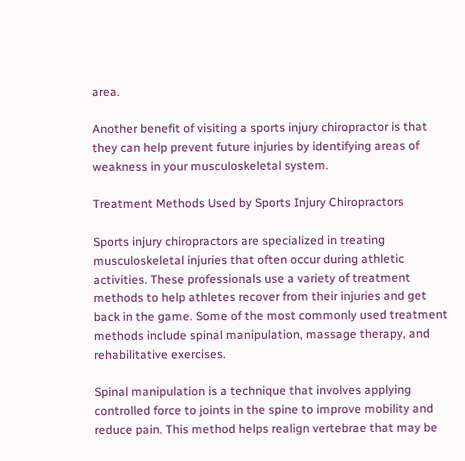area.

Another benefit of visiting a sports injury chiropractor is that they can help prevent future injuries by identifying areas of weakness in your musculoskeletal system.

Treatment Methods Used by Sports Injury Chiropractors

Sports injury chiropractors are specialized in treating musculoskeletal injuries that often occur during athletic activities. These professionals use a variety of treatment methods to help athletes recover from their injuries and get back in the game. Some of the most commonly used treatment methods include spinal manipulation, massage therapy, and rehabilitative exercises.

Spinal manipulation is a technique that involves applying controlled force to joints in the spine to improve mobility and reduce pain. This method helps realign vertebrae that may be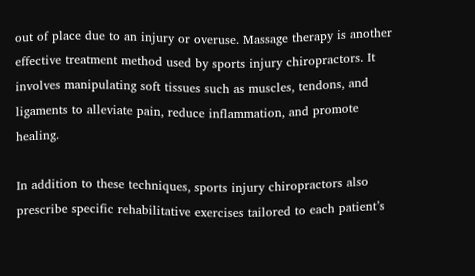out of place due to an injury or overuse. Massage therapy is another effective treatment method used by sports injury chiropractors. It involves manipulating soft tissues such as muscles, tendons, and ligaments to alleviate pain, reduce inflammation, and promote healing.

In addition to these techniques, sports injury chiropractors also prescribe specific rehabilitative exercises tailored to each patient’s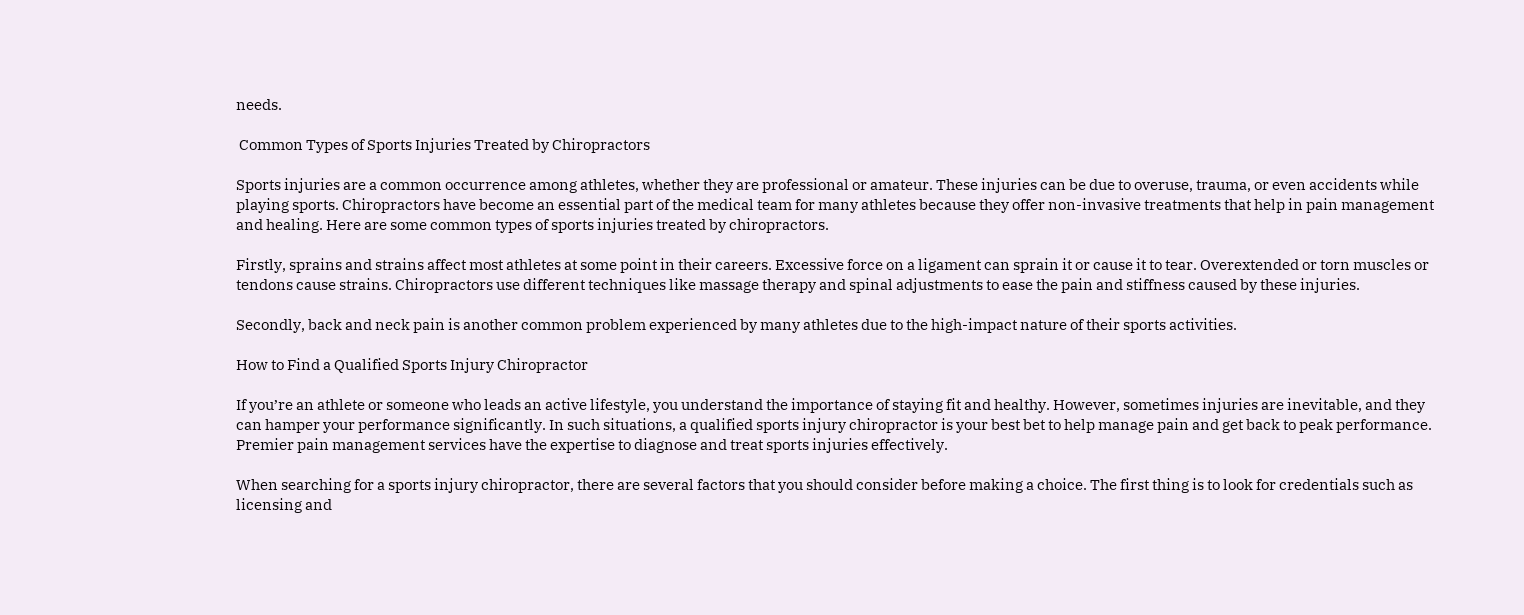needs.

 Common Types of Sports Injuries Treated by Chiropractors

Sports injuries are a common occurrence among athletes, whether they are professional or amateur. These injuries can be due to overuse, trauma, or even accidents while playing sports. Chiropractors have become an essential part of the medical team for many athletes because they offer non-invasive treatments that help in pain management and healing. Here are some common types of sports injuries treated by chiropractors.

Firstly, sprains and strains affect most athletes at some point in their careers. Excessive force on a ligament can sprain it or cause it to tear. Overextended or torn muscles or tendons cause strains. Chiropractors use different techniques like massage therapy and spinal adjustments to ease the pain and stiffness caused by these injuries.

Secondly, back and neck pain is another common problem experienced by many athletes due to the high-impact nature of their sports activities.

How to Find a Qualified Sports Injury Chiropractor

If you’re an athlete or someone who leads an active lifestyle, you understand the importance of staying fit and healthy. However, sometimes injuries are inevitable, and they can hamper your performance significantly. In such situations, a qualified sports injury chiropractor is your best bet to help manage pain and get back to peak performance. Premier pain management services have the expertise to diagnose and treat sports injuries effectively.

When searching for a sports injury chiropractor, there are several factors that you should consider before making a choice. The first thing is to look for credentials such as licensing and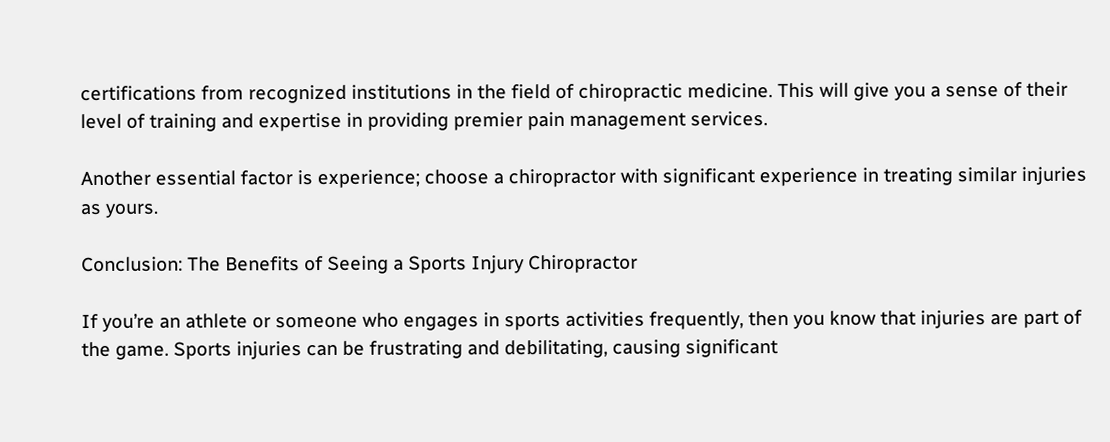certifications from recognized institutions in the field of chiropractic medicine. This will give you a sense of their level of training and expertise in providing premier pain management services.

Another essential factor is experience; choose a chiropractor with significant experience in treating similar injuries as yours.

Conclusion: The Benefits of Seeing a Sports Injury Chiropractor

If you’re an athlete or someone who engages in sports activities frequently, then you know that injuries are part of the game. Sports injuries can be frustrating and debilitating, causing significant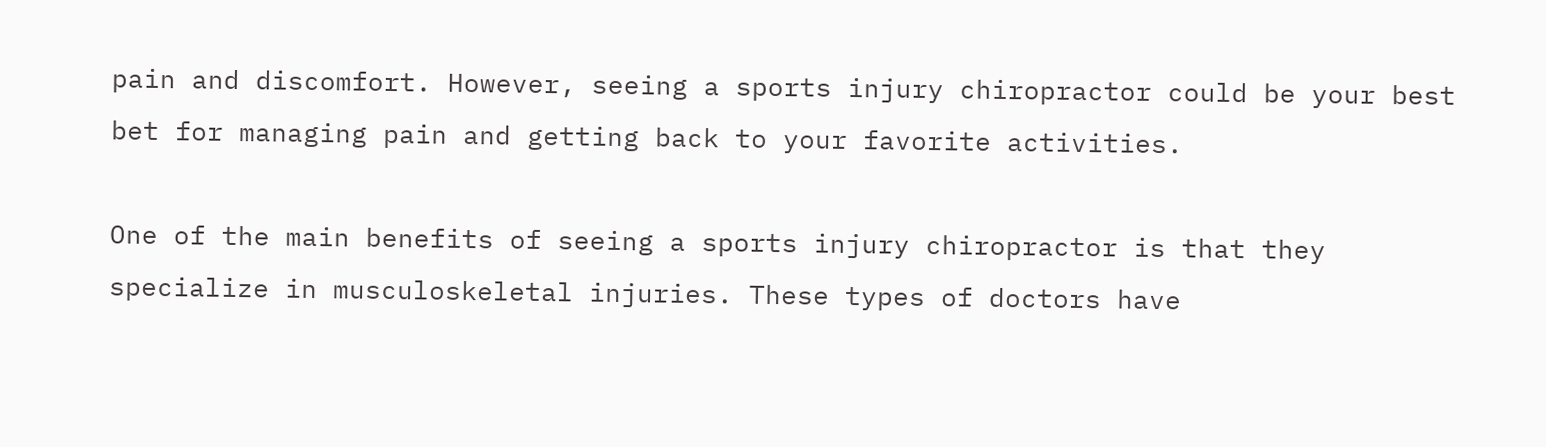pain and discomfort. However, seeing a sports injury chiropractor could be your best bet for managing pain and getting back to your favorite activities.

One of the main benefits of seeing a sports injury chiropractor is that they specialize in musculoskeletal injuries. These types of doctors have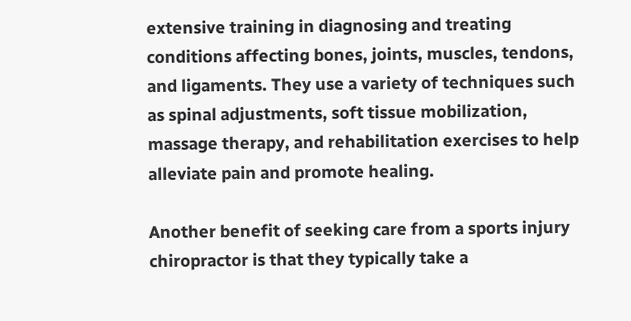extensive training in diagnosing and treating conditions affecting bones, joints, muscles, tendons, and ligaments. They use a variety of techniques such as spinal adjustments, soft tissue mobilization, massage therapy, and rehabilitation exercises to help alleviate pain and promote healing.

Another benefit of seeking care from a sports injury chiropractor is that they typically take a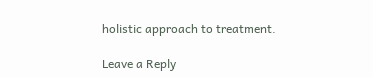holistic approach to treatment.

Leave a Reply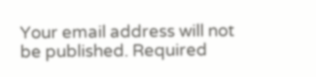Your email address will not be published. Required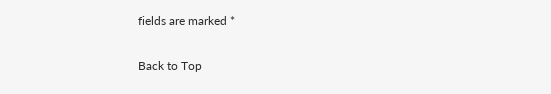fields are marked *

Back to Top